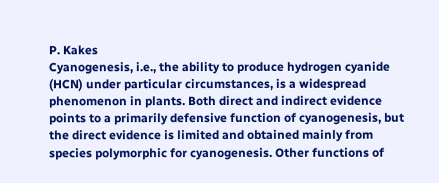P. Kakes
Cyanogenesis, i.e., the ability to produce hydrogen cyanide (HCN) under particular circumstances, is a widespread phenomenon in plants. Both direct and indirect evidence points to a primarily defensive function of cyanogenesis, but the direct evidence is limited and obtained mainly from species polymorphic for cyanogenesis. Other functions of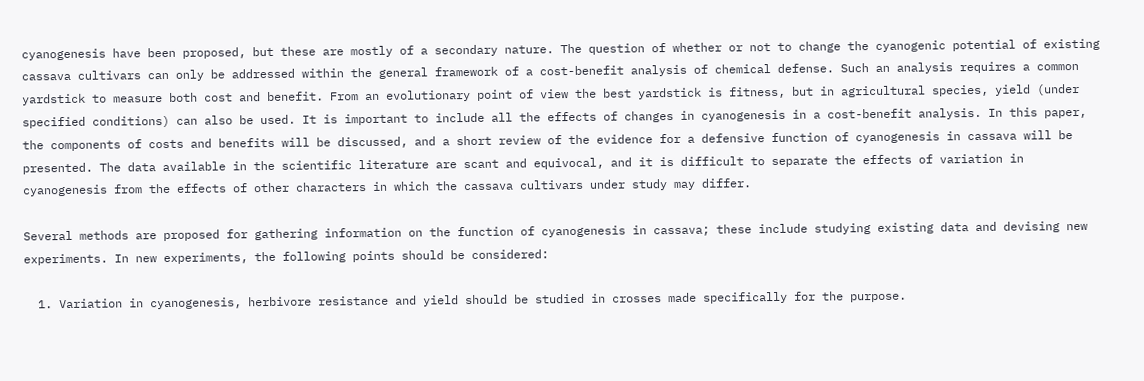cyanogenesis have been proposed, but these are mostly of a secondary nature. The question of whether or not to change the cyanogenic potential of existing cassava cultivars can only be addressed within the general framework of a cost-benefit analysis of chemical defense. Such an analysis requires a common yardstick to measure both cost and benefit. From an evolutionary point of view the best yardstick is fitness, but in agricultural species, yield (under specified conditions) can also be used. It is important to include all the effects of changes in cyanogenesis in a cost-benefit analysis. In this paper, the components of costs and benefits will be discussed, and a short review of the evidence for a defensive function of cyanogenesis in cassava will be presented. The data available in the scientific literature are scant and equivocal, and it is difficult to separate the effects of variation in cyanogenesis from the effects of other characters in which the cassava cultivars under study may differ.

Several methods are proposed for gathering information on the function of cyanogenesis in cassava; these include studying existing data and devising new experiments. In new experiments, the following points should be considered:

  1. Variation in cyanogenesis, herbivore resistance and yield should be studied in crosses made specifically for the purpose.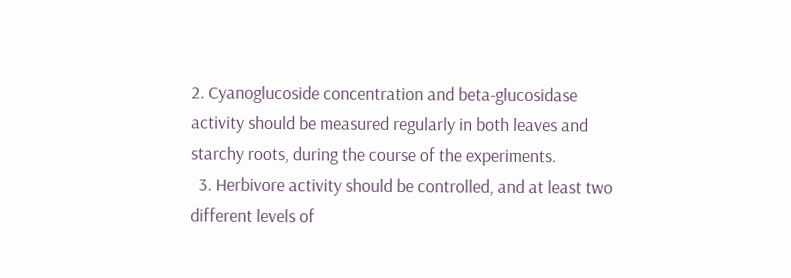2. Cyanoglucoside concentration and beta-glucosidase activity should be measured regularly in both leaves and starchy roots, during the course of the experiments.
  3. Herbivore activity should be controlled, and at least two different levels of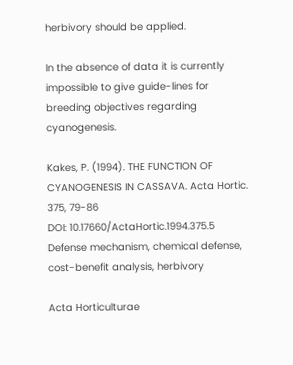herbivory should be applied.

In the absence of data it is currently impossible to give guide-lines for breeding objectives regarding cyanogenesis.

Kakes, P. (1994). THE FUNCTION OF CYANOGENESIS IN CASSAVA. Acta Hortic. 375, 79-86
DOI: 10.17660/ActaHortic.1994.375.5
Defense mechanism, chemical defense, cost-benefit analysis, herbivory

Acta Horticulturae